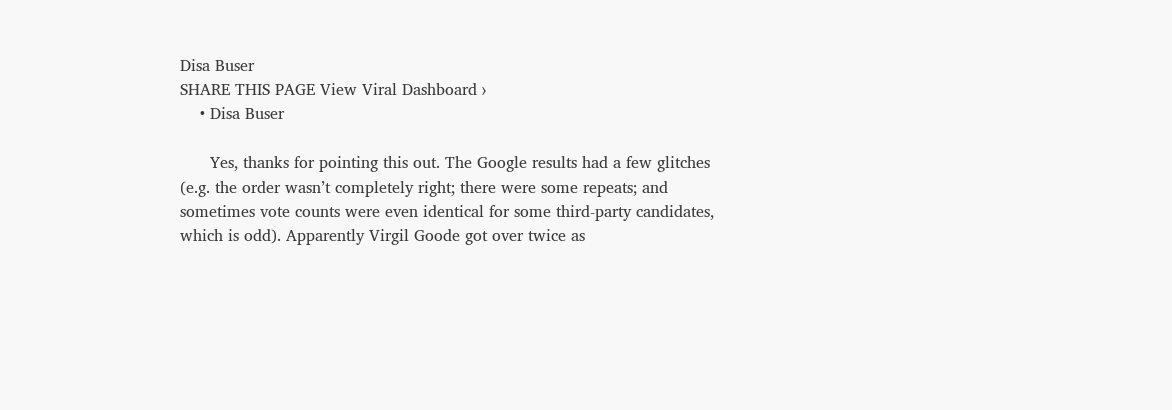Disa Buser
SHARE THIS PAGE View Viral Dashboard ›
    • Disa Buser

      Yes, thanks for pointing this out. The Google results had a few glitches (e.g. the order wasn’t completely right; there were some repeats; and sometimes vote counts were even identical for some third-party candidates, which is odd). Apparently Virgil Goode got over twice as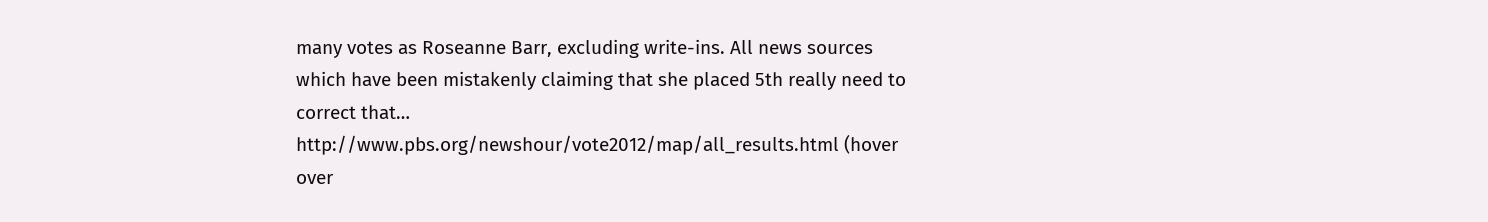many votes as Roseanne Barr, excluding write-ins. All news sources which have been mistakenly claiming that she placed 5th really need to correct that… http://www.pbs.org/newshour/vote2012/map/all_results.html (hover over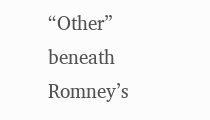“Other” beneath Romney’s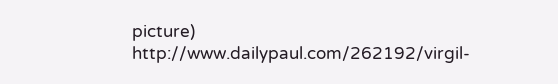picture) http://www.dailypaul.com/262192/virgil-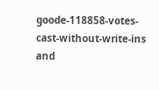goode-118858-votes-cast-without-write-ins and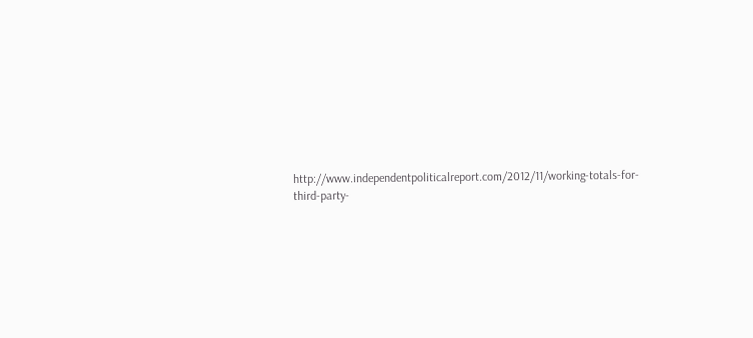http://www.independentpoliticalreport.com/2012/11/working-totals-for-third-party-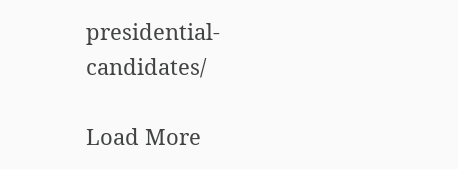presidential-candidates/

Load More